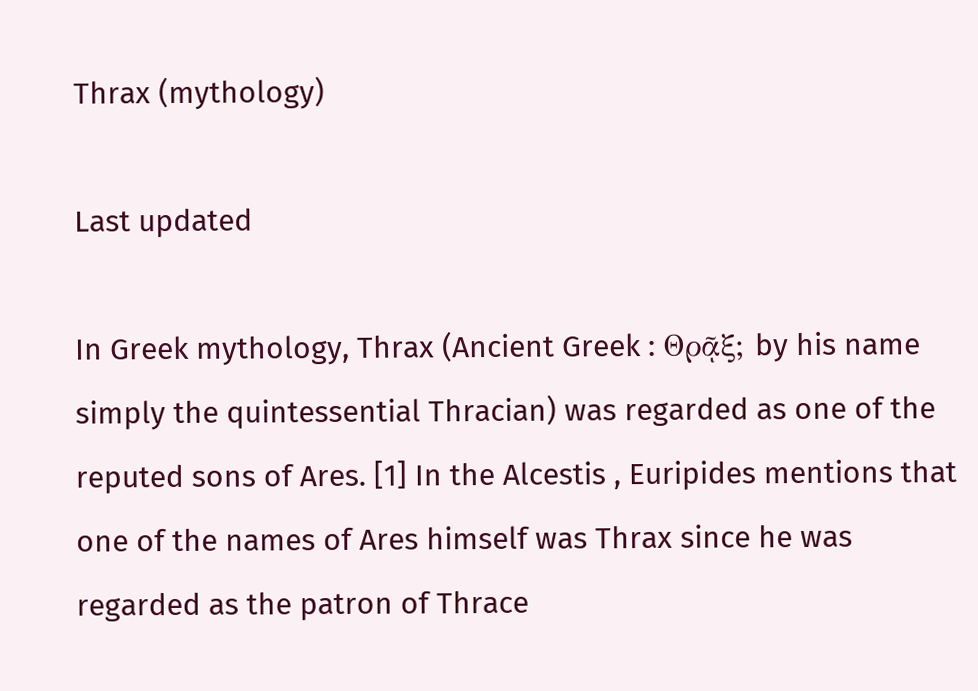Thrax (mythology)

Last updated

In Greek mythology, Thrax (Ancient Greek : Θρᾷξ; by his name simply the quintessential Thracian) was regarded as one of the reputed sons of Ares. [1] In the Alcestis , Euripides mentions that one of the names of Ares himself was Thrax since he was regarded as the patron of Thrace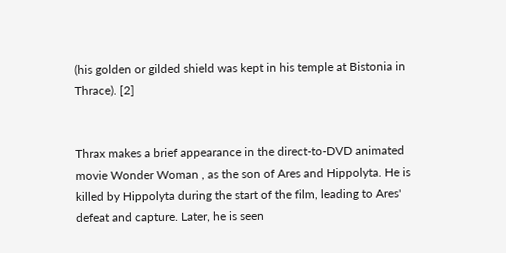(his golden or gilded shield was kept in his temple at Bistonia in Thrace). [2]


Thrax makes a brief appearance in the direct-to-DVD animated movie Wonder Woman , as the son of Ares and Hippolyta. He is killed by Hippolyta during the start of the film, leading to Ares' defeat and capture. Later, he is seen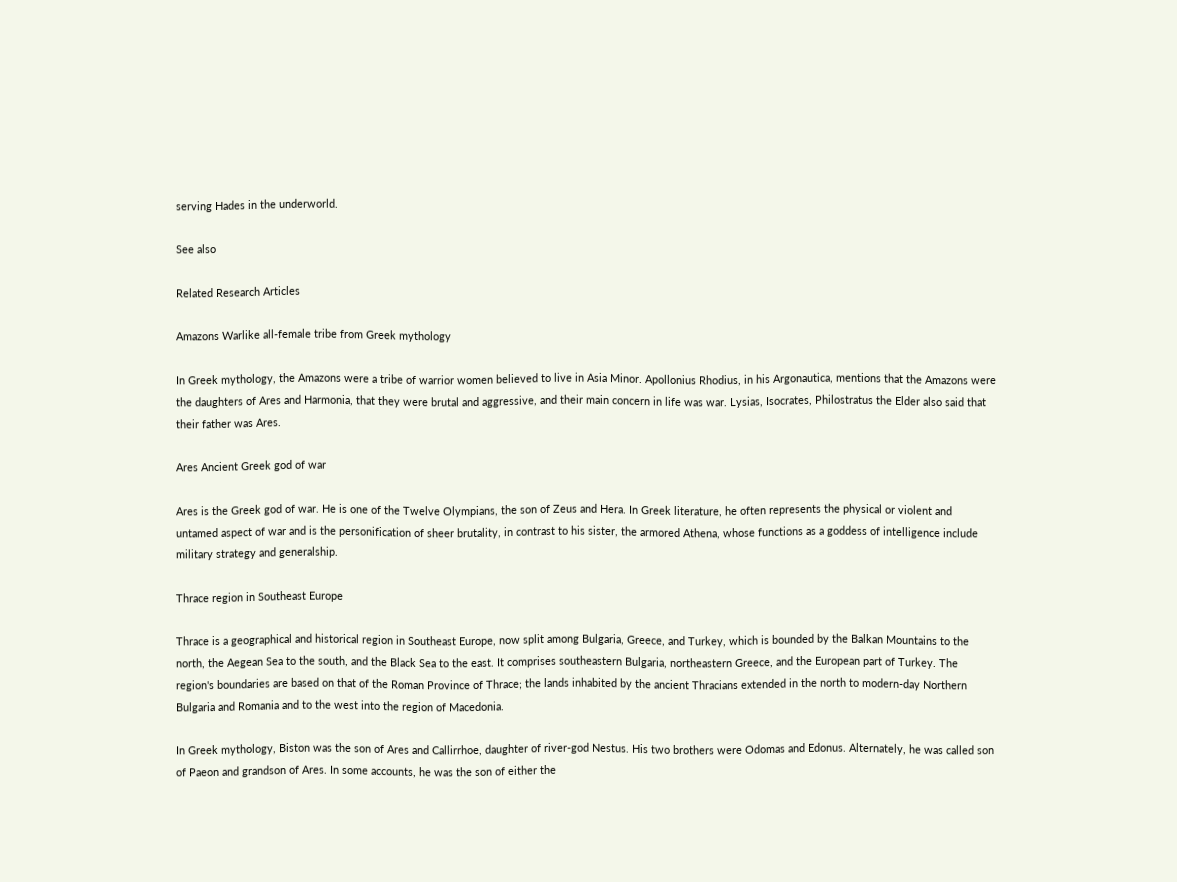serving Hades in the underworld.

See also

Related Research Articles

Amazons Warlike all-female tribe from Greek mythology

In Greek mythology, the Amazons were a tribe of warrior women believed to live in Asia Minor. Apollonius Rhodius, in his Argonautica, mentions that the Amazons were the daughters of Ares and Harmonia, that they were brutal and aggressive, and their main concern in life was war. Lysias, Isocrates, Philostratus the Elder also said that their father was Ares.

Ares Ancient Greek god of war

Ares is the Greek god of war. He is one of the Twelve Olympians, the son of Zeus and Hera. In Greek literature, he often represents the physical or violent and untamed aspect of war and is the personification of sheer brutality, in contrast to his sister, the armored Athena, whose functions as a goddess of intelligence include military strategy and generalship.

Thrace region in Southeast Europe

Thrace is a geographical and historical region in Southeast Europe, now split among Bulgaria, Greece, and Turkey, which is bounded by the Balkan Mountains to the north, the Aegean Sea to the south, and the Black Sea to the east. It comprises southeastern Bulgaria, northeastern Greece, and the European part of Turkey. The region's boundaries are based on that of the Roman Province of Thrace; the lands inhabited by the ancient Thracians extended in the north to modern-day Northern Bulgaria and Romania and to the west into the region of Macedonia.

In Greek mythology, Biston was the son of Ares and Callirrhoe, daughter of river-god Nestus. His two brothers were Odomas and Edonus. Alternately, he was called son of Paeon and grandson of Ares. In some accounts, he was the son of either the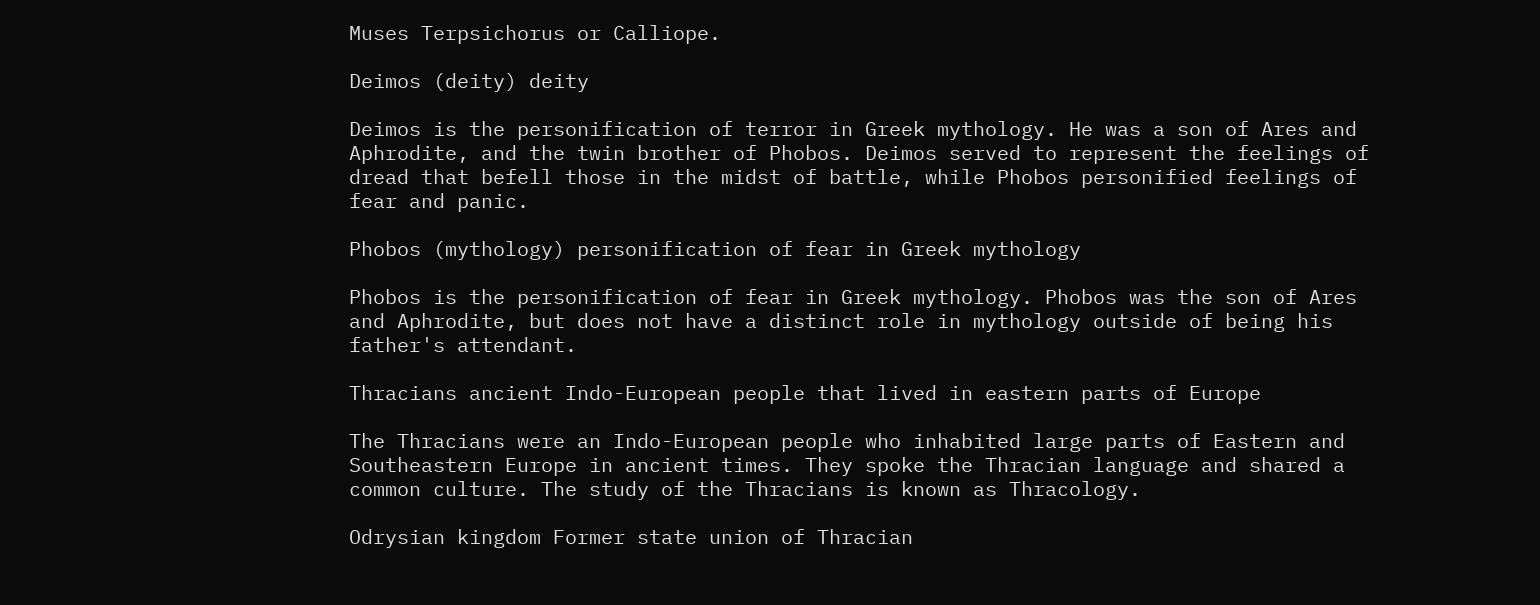Muses Terpsichorus or Calliope.

Deimos (deity) deity

Deimos is the personification of terror in Greek mythology. He was a son of Ares and Aphrodite, and the twin brother of Phobos. Deimos served to represent the feelings of dread that befell those in the midst of battle, while Phobos personified feelings of fear and panic.

Phobos (mythology) personification of fear in Greek mythology

Phobos is the personification of fear in Greek mythology. Phobos was the son of Ares and Aphrodite, but does not have a distinct role in mythology outside of being his father's attendant.

Thracians ancient Indo-European people that lived in eastern parts of Europe

The Thracians were an Indo-European people who inhabited large parts of Eastern and Southeastern Europe in ancient times. They spoke the Thracian language and shared a common culture. The study of the Thracians is known as Thracology.

Odrysian kingdom Former state union of Thracian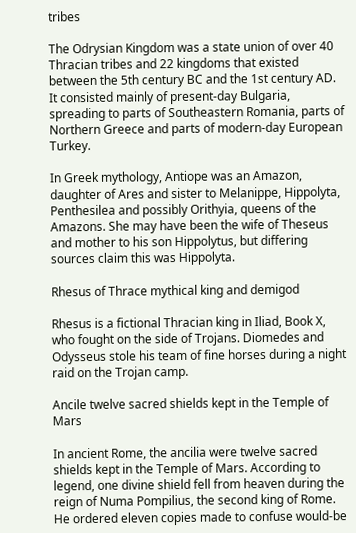tribes

The Odrysian Kingdom was a state union of over 40 Thracian tribes and 22 kingdoms that existed between the 5th century BC and the 1st century AD. It consisted mainly of present-day Bulgaria, spreading to parts of Southeastern Romania, parts of Northern Greece and parts of modern-day European Turkey.

In Greek mythology, Antiope was an Amazon, daughter of Ares and sister to Melanippe, Hippolyta, Penthesilea and possibly Orithyia, queens of the Amazons. She may have been the wife of Theseus and mother to his son Hippolytus, but differing sources claim this was Hippolyta.

Rhesus of Thrace mythical king and demigod

Rhesus is a fictional Thracian king in Iliad, Book X, who fought on the side of Trojans. Diomedes and Odysseus stole his team of fine horses during a night raid on the Trojan camp.

Ancile twelve sacred shields kept in the Temple of Mars

In ancient Rome, the ancilia were twelve sacred shields kept in the Temple of Mars. According to legend, one divine shield fell from heaven during the reign of Numa Pompilius, the second king of Rome. He ordered eleven copies made to confuse would-be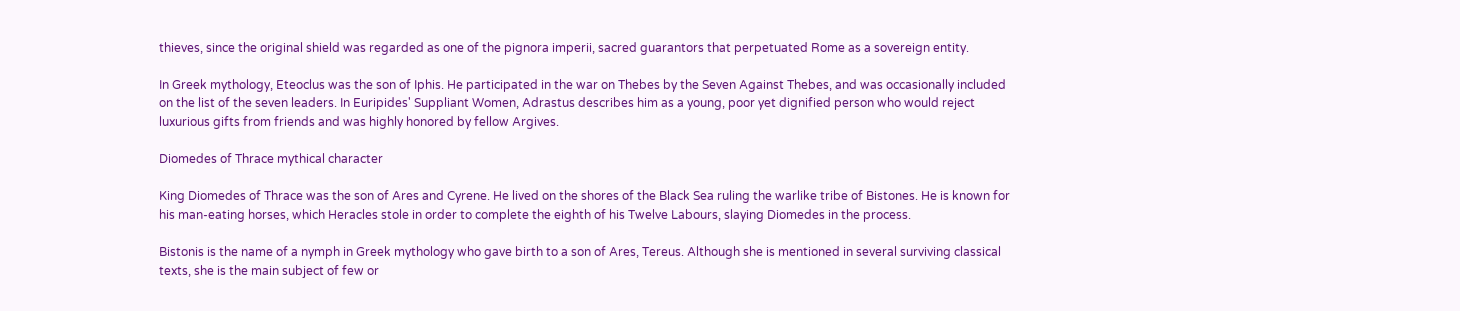thieves, since the original shield was regarded as one of the pignora imperii, sacred guarantors that perpetuated Rome as a sovereign entity.

In Greek mythology, Eteoclus was the son of Iphis. He participated in the war on Thebes by the Seven Against Thebes, and was occasionally included on the list of the seven leaders. In Euripides' Suppliant Women, Adrastus describes him as a young, poor yet dignified person who would reject luxurious gifts from friends and was highly honored by fellow Argives.

Diomedes of Thrace mythical character

King Diomedes of Thrace was the son of Ares and Cyrene. He lived on the shores of the Black Sea ruling the warlike tribe of Bistones. He is known for his man-eating horses, which Heracles stole in order to complete the eighth of his Twelve Labours, slaying Diomedes in the process.

Bistonis is the name of a nymph in Greek mythology who gave birth to a son of Ares, Tereus. Although she is mentioned in several surviving classical texts, she is the main subject of few or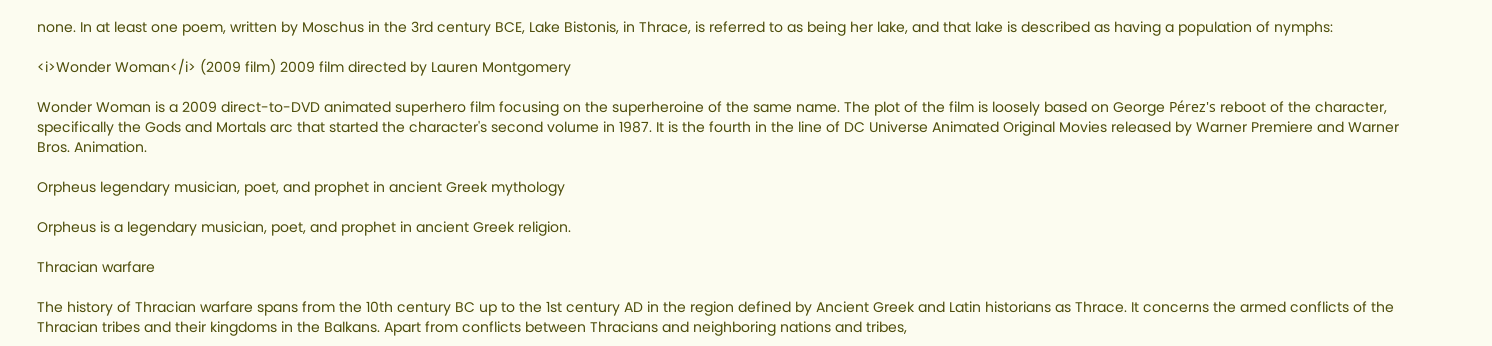none. In at least one poem, written by Moschus in the 3rd century BCE, Lake Bistonis, in Thrace, is referred to as being her lake, and that lake is described as having a population of nymphs:

<i>Wonder Woman</i> (2009 film) 2009 film directed by Lauren Montgomery

Wonder Woman is a 2009 direct-to-DVD animated superhero film focusing on the superheroine of the same name. The plot of the film is loosely based on George Pérez's reboot of the character, specifically the Gods and Mortals arc that started the character's second volume in 1987. It is the fourth in the line of DC Universe Animated Original Movies released by Warner Premiere and Warner Bros. Animation.

Orpheus legendary musician, poet, and prophet in ancient Greek mythology

Orpheus is a legendary musician, poet, and prophet in ancient Greek religion.

Thracian warfare

The history of Thracian warfare spans from the 10th century BC up to the 1st century AD in the region defined by Ancient Greek and Latin historians as Thrace. It concerns the armed conflicts of the Thracian tribes and their kingdoms in the Balkans. Apart from conflicts between Thracians and neighboring nations and tribes,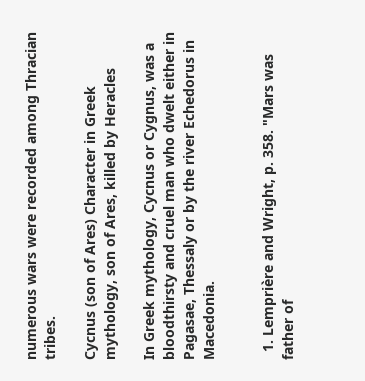numerous wars were recorded among Thracian tribes.

Cycnus (son of Ares) Character in Greek mythology, son of Ares, killed by Heracles

In Greek mythology, Cycnus or Cygnus, was a bloodthirsty and cruel man who dwelt either in Pagasae, Thessaly or by the river Echedorus in Macedonia.


  1. Lemprière and Wright, p. 358. "Mars was father of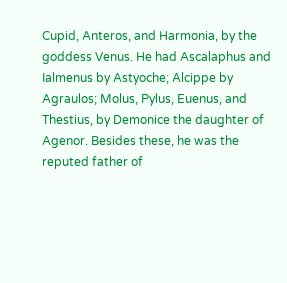Cupid, Anteros, and Harmonia, by the goddess Venus. He had Ascalaphus and Ialmenus by Astyoche; Alcippe by Agraulos; Molus, Pylus, Euenus, and Thestius, by Demonice the daughter of Agenor. Besides these, he was the reputed father of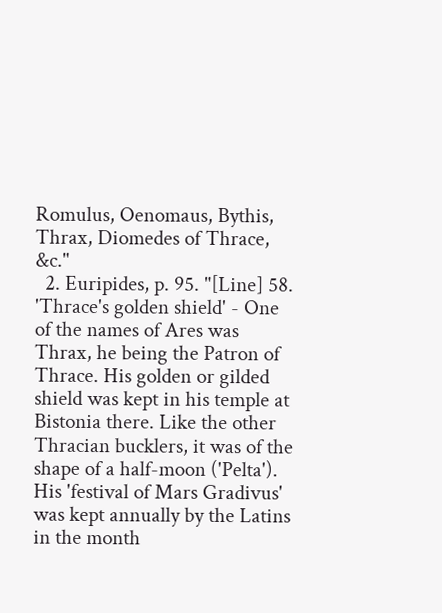Romulus, Oenomaus, Bythis, Thrax, Diomedes of Thrace, &c."
  2. Euripides, p. 95. "[Line] 58. 'Thrace's golden shield' - One of the names of Ares was Thrax, he being the Patron of Thrace. His golden or gilded shield was kept in his temple at Bistonia there. Like the other Thracian bucklers, it was of the shape of a half-moon ('Pelta'). His 'festival of Mars Gradivus' was kept annually by the Latins in the month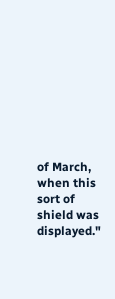of March, when this sort of shield was displayed."